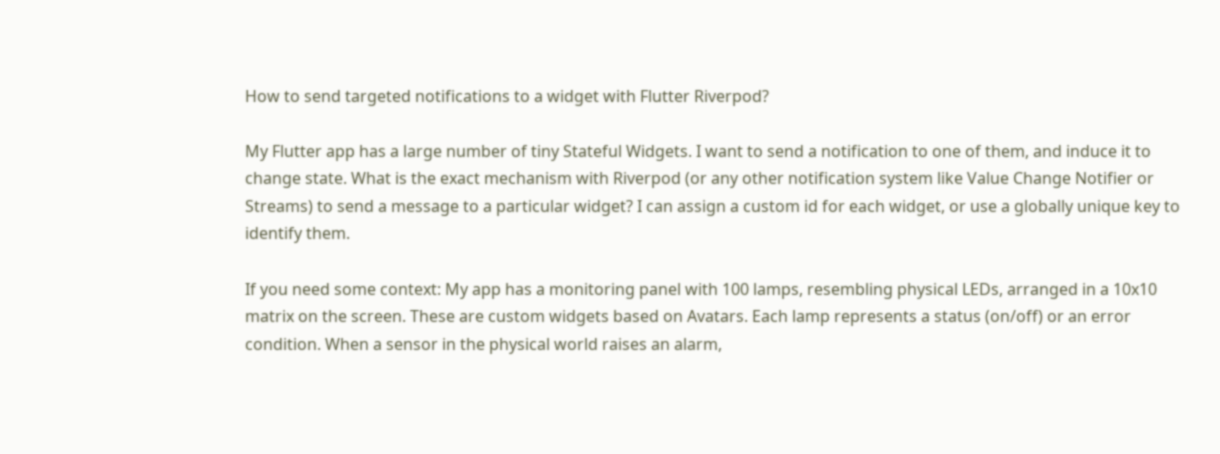How to send targeted notifications to a widget with Flutter Riverpod?

My Flutter app has a large number of tiny Stateful Widgets. I want to send a notification to one of them, and induce it to change state. What is the exact mechanism with Riverpod (or any other notification system like Value Change Notifier or Streams) to send a message to a particular widget? I can assign a custom id for each widget, or use a globally unique key to identify them.

If you need some context: My app has a monitoring panel with 100 lamps, resembling physical LEDs, arranged in a 10x10 matrix on the screen. These are custom widgets based on Avatars. Each lamp represents a status (on/off) or an error condition. When a sensor in the physical world raises an alarm,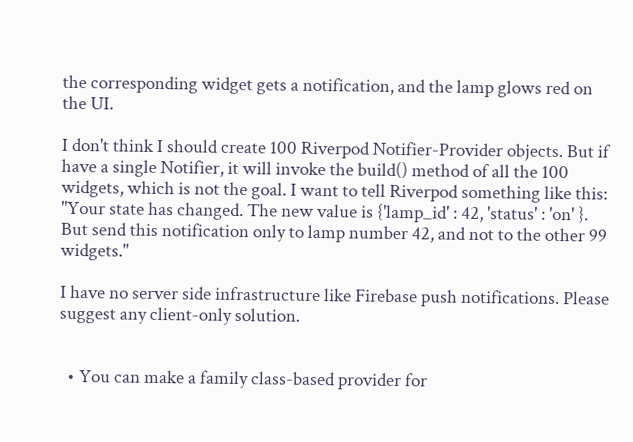the corresponding widget gets a notification, and the lamp glows red on the UI.

I don't think I should create 100 Riverpod Notifier-Provider objects. But if have a single Notifier, it will invoke the build() method of all the 100 widgets, which is not the goal. I want to tell Riverpod something like this: "Your state has changed. The new value is {'lamp_id' : 42, 'status' : 'on' }. But send this notification only to lamp number 42, and not to the other 99 widgets."

I have no server side infrastructure like Firebase push notifications. Please suggest any client-only solution.


  • You can make a family class-based provider for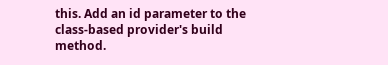this. Add an id parameter to the class-based provider's build method.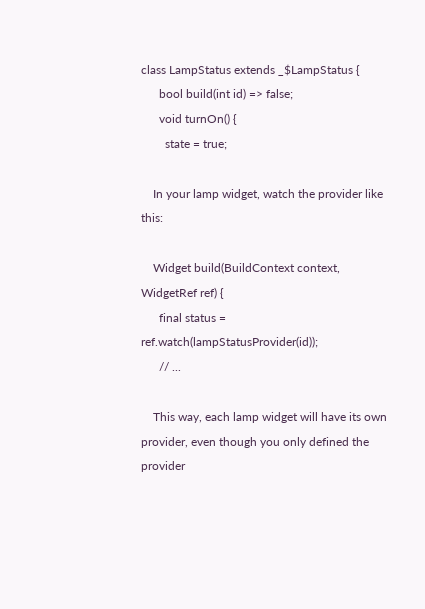class LampStatus extends _$LampStatus {
      bool build(int id) => false;
      void turnOn() {
        state = true;

    In your lamp widget, watch the provider like this:

    Widget build(BuildContext context, WidgetRef ref) {
      final status = ref.watch(lampStatusProvider(id));
      // ...

    This way, each lamp widget will have its own provider, even though you only defined the provider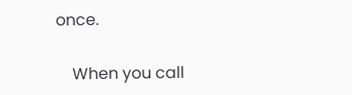once.

    When you call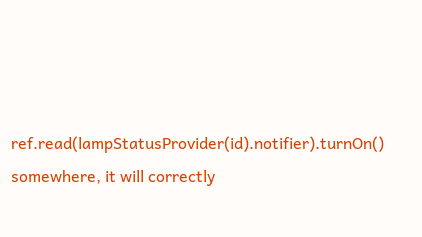ref.read(lampStatusProvider(id).notifier).turnOn() somewhere, it will correctly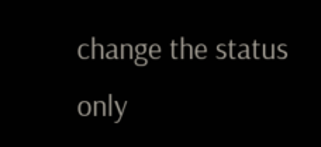change the status only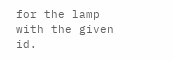for the lamp with the given id.